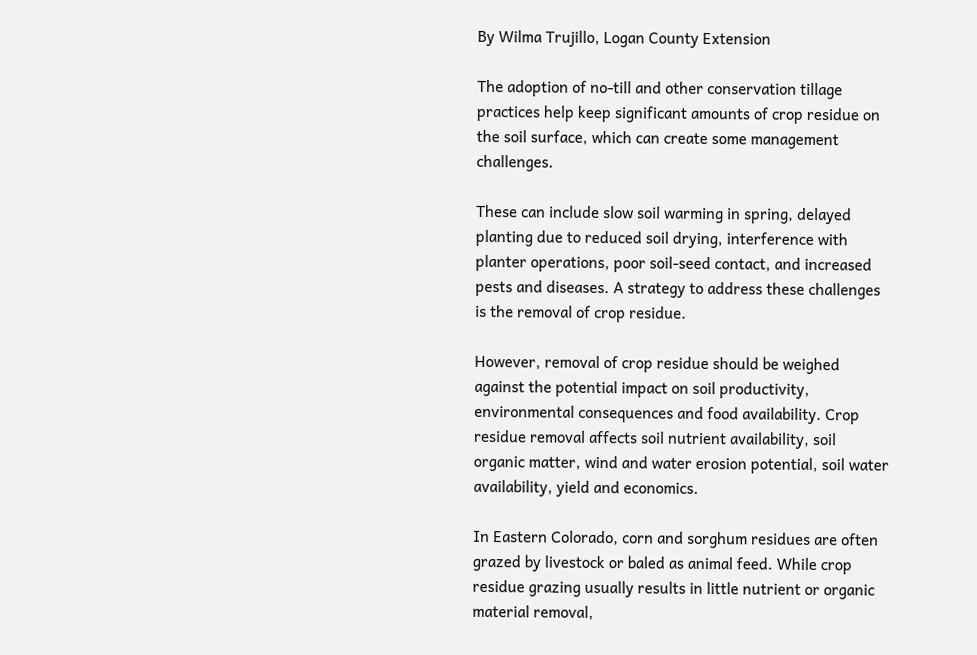By Wilma Trujillo, Logan County Extension

The adoption of no-till and other conservation tillage practices help keep significant amounts of crop residue on the soil surface, which can create some management challenges.

These can include slow soil warming in spring, delayed planting due to reduced soil drying, interference with planter operations, poor soil-seed contact, and increased pests and diseases. A strategy to address these challenges is the removal of crop residue.

However, removal of crop residue should be weighed against the potential impact on soil productivity, environmental consequences and food availability. Crop residue removal affects soil nutrient availability, soil organic matter, wind and water erosion potential, soil water availability, yield and economics.

In Eastern Colorado, corn and sorghum residues are often grazed by livestock or baled as animal feed. While crop residue grazing usually results in little nutrient or organic material removal,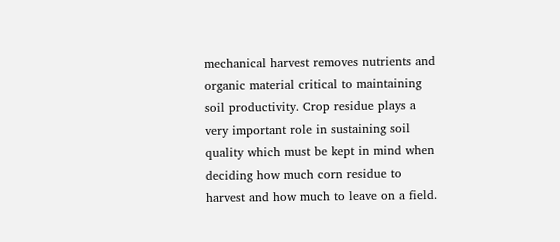mechanical harvest removes nutrients and organic material critical to maintaining soil productivity. Crop residue plays a very important role in sustaining soil quality which must be kept in mind when deciding how much corn residue to harvest and how much to leave on a field.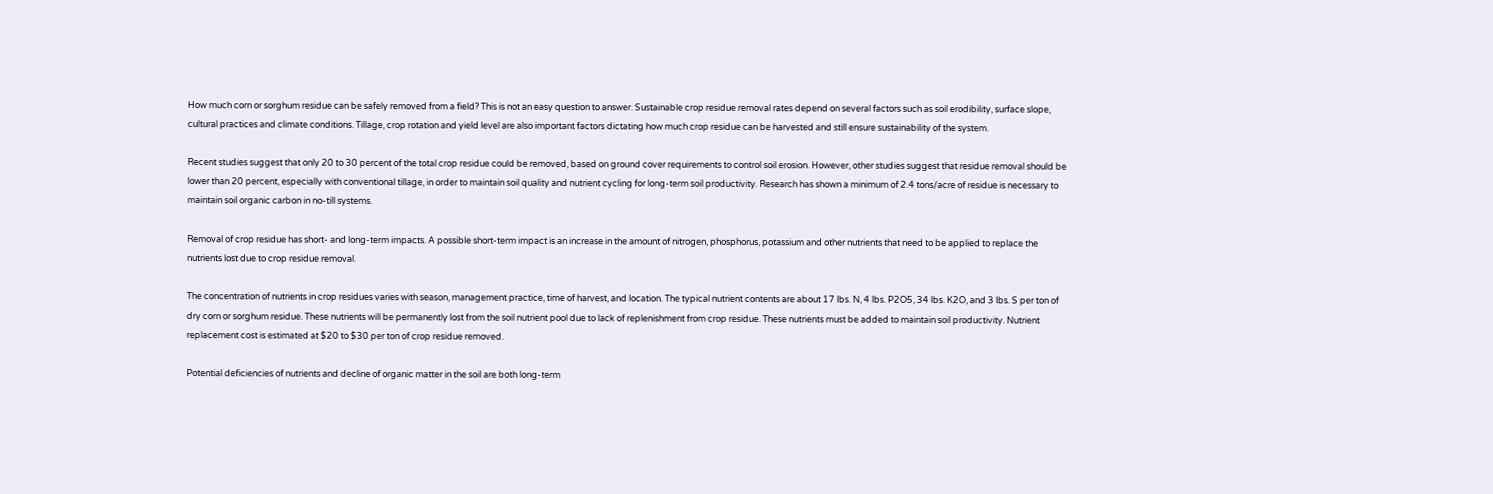How much corn or sorghum residue can be safely removed from a field? This is not an easy question to answer. Sustainable crop residue removal rates depend on several factors such as soil erodibility, surface slope, cultural practices and climate conditions. Tillage, crop rotation and yield level are also important factors dictating how much crop residue can be harvested and still ensure sustainability of the system.

Recent studies suggest that only 20 to 30 percent of the total crop residue could be removed, based on ground cover requirements to control soil erosion. However, other studies suggest that residue removal should be lower than 20 percent, especially with conventional tillage, in order to maintain soil quality and nutrient cycling for long-term soil productivity. Research has shown a minimum of 2.4 tons/acre of residue is necessary to maintain soil organic carbon in no-till systems.

Removal of crop residue has short- and long-term impacts. A possible short-term impact is an increase in the amount of nitrogen, phosphorus, potassium and other nutrients that need to be applied to replace the nutrients lost due to crop residue removal.

The concentration of nutrients in crop residues varies with season, management practice, time of harvest, and location. The typical nutrient contents are about 17 lbs. N, 4 lbs. P2O5, 34 lbs. K2O, and 3 lbs. S per ton of dry corn or sorghum residue. These nutrients will be permanently lost from the soil nutrient pool due to lack of replenishment from crop residue. These nutrients must be added to maintain soil productivity. Nutrient replacement cost is estimated at $20 to $30 per ton of crop residue removed.

Potential deficiencies of nutrients and decline of organic matter in the soil are both long-term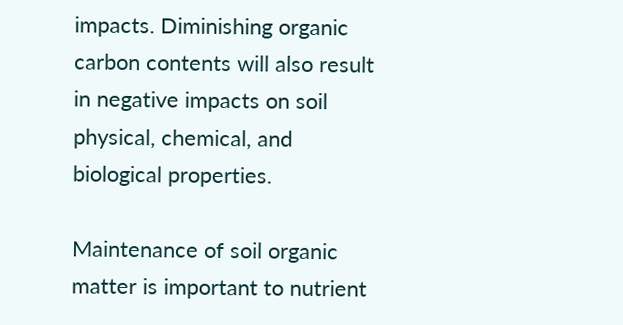impacts. Diminishing organic carbon contents will also result in negative impacts on soil physical, chemical, and biological properties.

Maintenance of soil organic matter is important to nutrient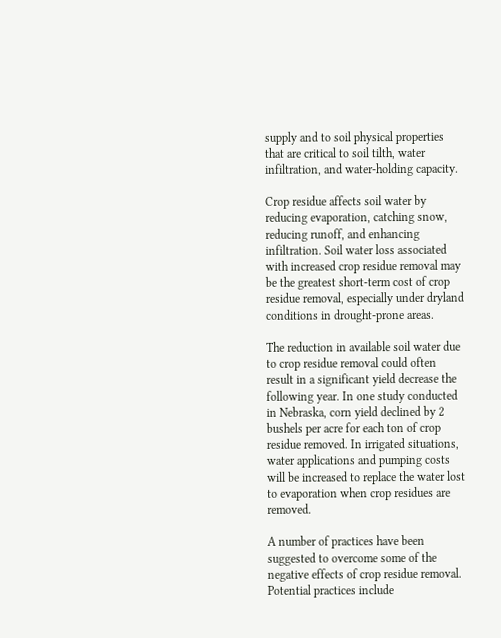supply and to soil physical properties that are critical to soil tilth, water infiltration, and water-holding capacity.

Crop residue affects soil water by reducing evaporation, catching snow, reducing runoff, and enhancing infiltration. Soil water loss associated with increased crop residue removal may be the greatest short-term cost of crop residue removal, especially under dryland conditions in drought-prone areas.

The reduction in available soil water due to crop residue removal could often result in a significant yield decrease the following year. In one study conducted in Nebraska, corn yield declined by 2 bushels per acre for each ton of crop residue removed. In irrigated situations, water applications and pumping costs will be increased to replace the water lost to evaporation when crop residues are removed.

A number of practices have been suggested to overcome some of the negative effects of crop residue removal. Potential practices include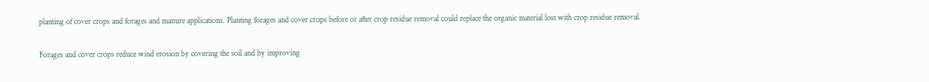planting of cover crops and forages and manure applications. Planting forages and cover crops before or after crop residue removal could replace the organic material lost with crop residue removal.

Forages and cover crops reduce wind erosion by covering the soil and by improving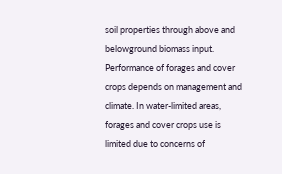soil properties through above and belowground biomass input. Performance of forages and cover crops depends on management and climate. In water-limited areas, forages and cover crops use is limited due to concerns of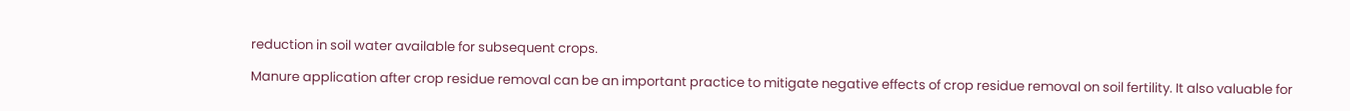reduction in soil water available for subsequent crops.

Manure application after crop residue removal can be an important practice to mitigate negative effects of crop residue removal on soil fertility. It also valuable for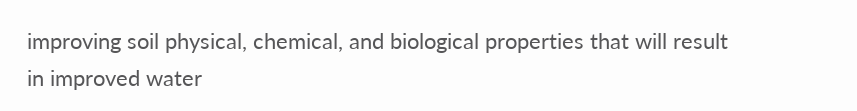improving soil physical, chemical, and biological properties that will result in improved water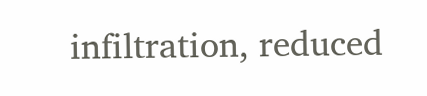infiltration, reduced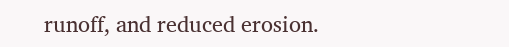runoff, and reduced erosion.